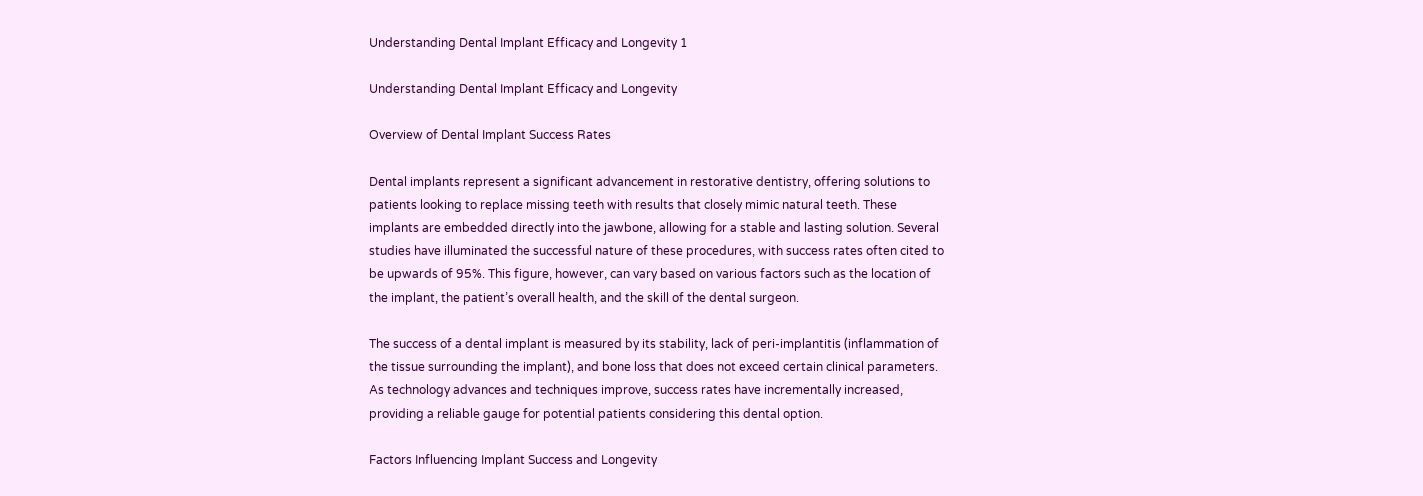Understanding Dental Implant Efficacy and Longevity 1

Understanding Dental Implant Efficacy and Longevity

Overview of Dental Implant Success Rates

Dental implants represent a significant advancement in restorative dentistry, offering solutions to patients looking to replace missing teeth with results that closely mimic natural teeth. These implants are embedded directly into the jawbone, allowing for a stable and lasting solution. Several studies have illuminated the successful nature of these procedures, with success rates often cited to be upwards of 95%. This figure, however, can vary based on various factors such as the location of the implant, the patient’s overall health, and the skill of the dental surgeon.

The success of a dental implant is measured by its stability, lack of peri-implantitis (inflammation of the tissue surrounding the implant), and bone loss that does not exceed certain clinical parameters. As technology advances and techniques improve, success rates have incrementally increased, providing a reliable gauge for potential patients considering this dental option.

Factors Influencing Implant Success and Longevity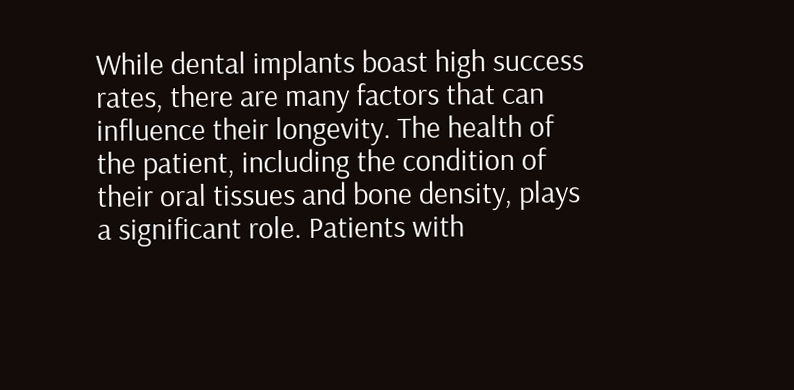While dental implants boast high success rates, there are many factors that can influence their longevity. The health of the patient, including the condition of their oral tissues and bone density, plays a significant role. Patients with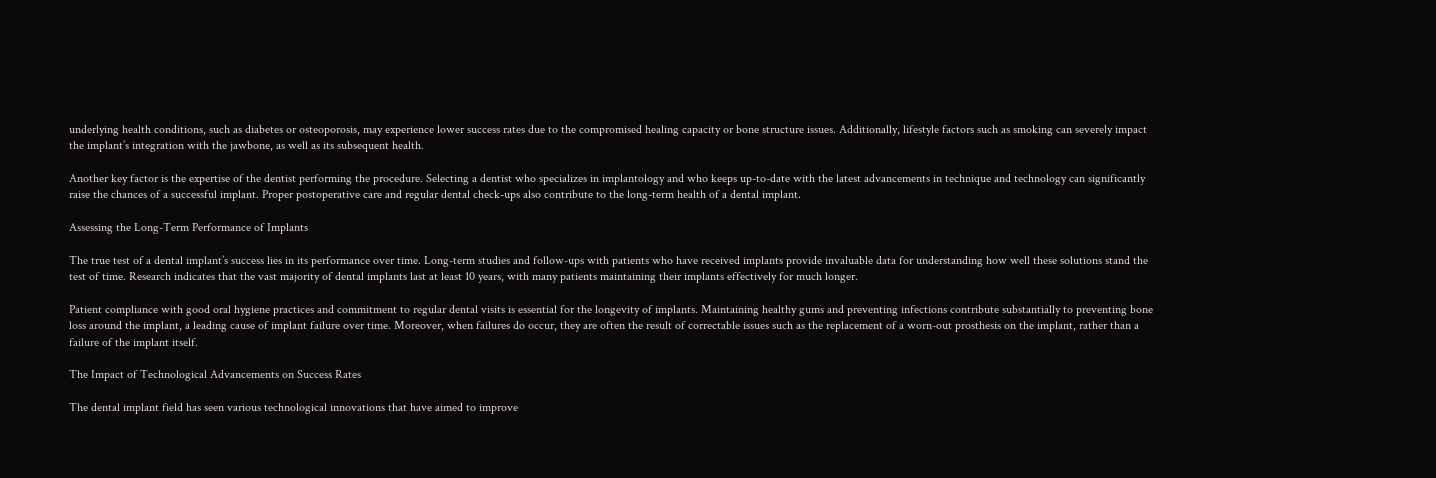underlying health conditions, such as diabetes or osteoporosis, may experience lower success rates due to the compromised healing capacity or bone structure issues. Additionally, lifestyle factors such as smoking can severely impact the implant’s integration with the jawbone, as well as its subsequent health.

Another key factor is the expertise of the dentist performing the procedure. Selecting a dentist who specializes in implantology and who keeps up-to-date with the latest advancements in technique and technology can significantly raise the chances of a successful implant. Proper postoperative care and regular dental check-ups also contribute to the long-term health of a dental implant.

Assessing the Long-Term Performance of Implants

The true test of a dental implant’s success lies in its performance over time. Long-term studies and follow-ups with patients who have received implants provide invaluable data for understanding how well these solutions stand the test of time. Research indicates that the vast majority of dental implants last at least 10 years, with many patients maintaining their implants effectively for much longer.

Patient compliance with good oral hygiene practices and commitment to regular dental visits is essential for the longevity of implants. Maintaining healthy gums and preventing infections contribute substantially to preventing bone loss around the implant, a leading cause of implant failure over time. Moreover, when failures do occur, they are often the result of correctable issues such as the replacement of a worn-out prosthesis on the implant, rather than a failure of the implant itself.

The Impact of Technological Advancements on Success Rates

The dental implant field has seen various technological innovations that have aimed to improve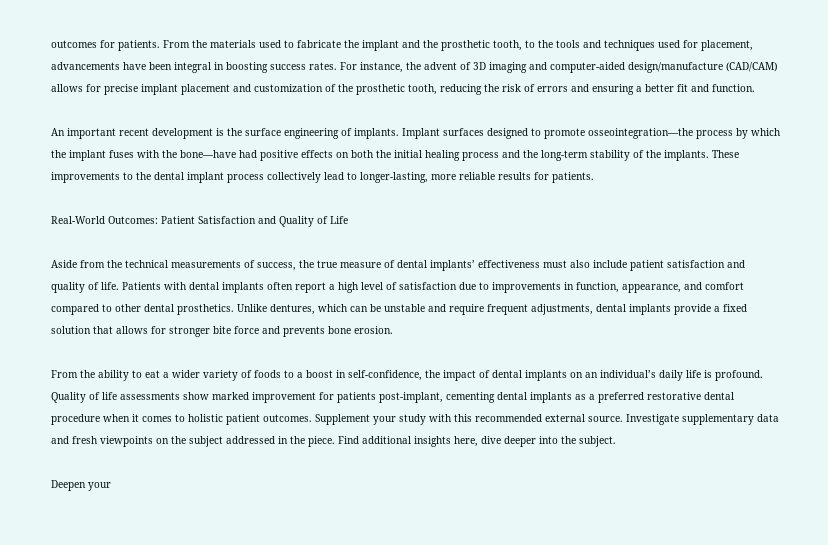outcomes for patients. From the materials used to fabricate the implant and the prosthetic tooth, to the tools and techniques used for placement, advancements have been integral in boosting success rates. For instance, the advent of 3D imaging and computer-aided design/manufacture (CAD/CAM) allows for precise implant placement and customization of the prosthetic tooth, reducing the risk of errors and ensuring a better fit and function.

An important recent development is the surface engineering of implants. Implant surfaces designed to promote osseointegration—the process by which the implant fuses with the bone—have had positive effects on both the initial healing process and the long-term stability of the implants. These improvements to the dental implant process collectively lead to longer-lasting, more reliable results for patients.

Real-World Outcomes: Patient Satisfaction and Quality of Life

Aside from the technical measurements of success, the true measure of dental implants’ effectiveness must also include patient satisfaction and quality of life. Patients with dental implants often report a high level of satisfaction due to improvements in function, appearance, and comfort compared to other dental prosthetics. Unlike dentures, which can be unstable and require frequent adjustments, dental implants provide a fixed solution that allows for stronger bite force and prevents bone erosion.

From the ability to eat a wider variety of foods to a boost in self-confidence, the impact of dental implants on an individual’s daily life is profound. Quality of life assessments show marked improvement for patients post-implant, cementing dental implants as a preferred restorative dental procedure when it comes to holistic patient outcomes. Supplement your study with this recommended external source. Investigate supplementary data and fresh viewpoints on the subject addressed in the piece. Find additional insights here, dive deeper into the subject.

Deepen your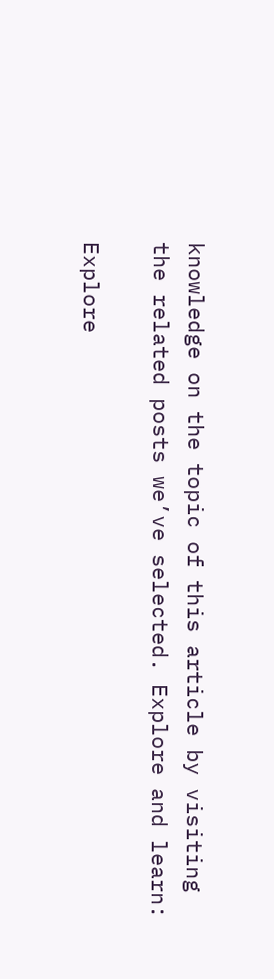knowledge on the topic of this article by visiting the related posts we’ve selected. Explore and learn:

Explore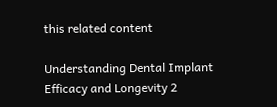this related content

Understanding Dental Implant Efficacy and Longevity 2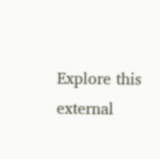Explore this external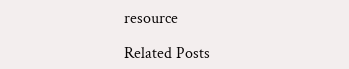resource

Related Posts